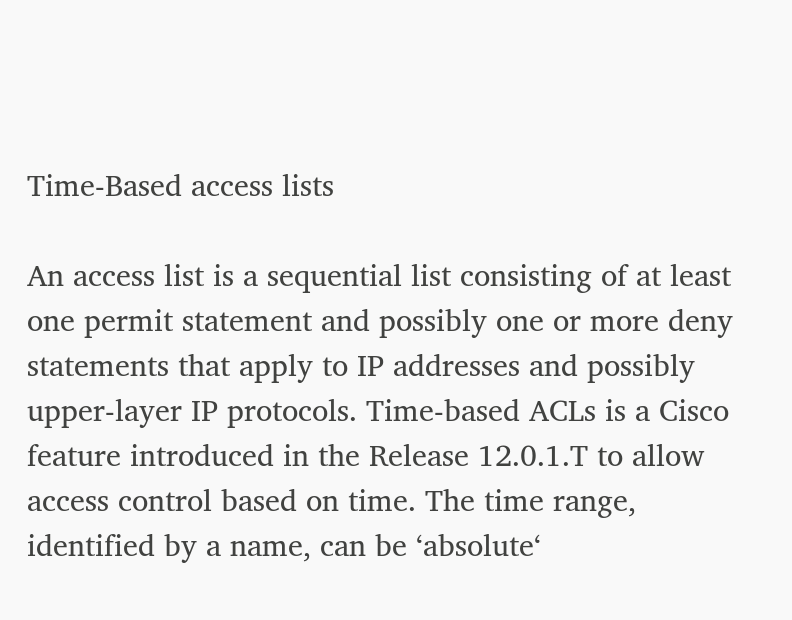Time-Based access lists

An access list is a sequential list consisting of at least one permit statement and possibly one or more deny statements that apply to IP addresses and possibly upper-layer IP protocols. Time-based ACLs is a Cisco feature introduced in the Release 12.0.1.T to allow access control based on time. The time range, identified by a name, can be ‘absolute‘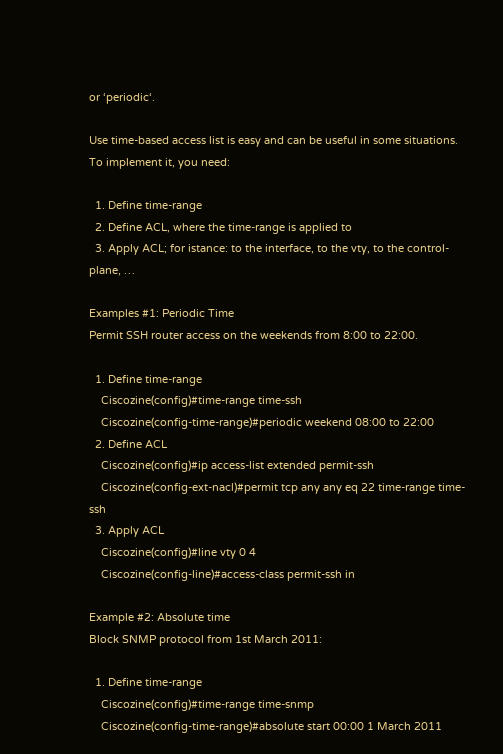or ‘periodic‘.

Use time-based access list is easy and can be useful in some situations. To implement it, you need:

  1. Define time-range
  2. Define ACL, where the time-range is applied to
  3. Apply ACL; for istance: to the interface, to the vty, to the control-plane, …

Examples #1: Periodic Time
Permit SSH router access on the weekends from 8:00 to 22:00.

  1. Define time-range
    Ciscozine(config)#time-range time-ssh
    Ciscozine(config-time-range)#periodic weekend 08:00 to 22:00
  2. Define ACL
    Ciscozine(config)#ip access-list extended permit-ssh
    Ciscozine(config-ext-nacl)#permit tcp any any eq 22 time-range time-ssh
  3. Apply ACL
    Ciscozine(config)#line vty 0 4
    Ciscozine(config-line)#access-class permit-ssh in

Example #2: Absolute time
Block SNMP protocol from 1st March 2011:

  1. Define time-range
    Ciscozine(config)#time-range time-snmp
    Ciscozine(config-time-range)#absolute start 00:00 1 March 2011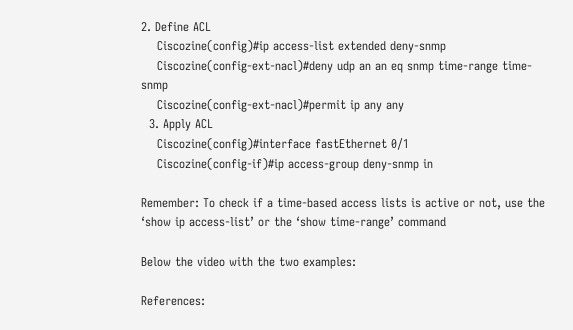2. Define ACL
    Ciscozine(config)#ip access-list extended deny-snmp
    Ciscozine(config-ext-nacl)#deny udp an an eq snmp time-range time-snmp
    Ciscozine(config-ext-nacl)#permit ip any any
  3. Apply ACL
    Ciscozine(config)#interface fastEthernet 0/1
    Ciscozine(config-if)#ip access-group deny-snmp in

Remember: To check if a time-based access lists is active or not, use the ‘show ip access-list’ or the ‘show time-range’ command

Below the video with the two examples:

References: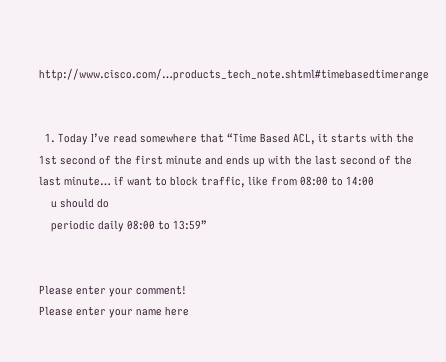http://www.cisco.com/…products_tech_note.shtml#timebasedtimerange


  1. Today I’ve read somewhere that “Time Based ACL, it starts with the 1st second of the first minute and ends up with the last second of the last minute… if want to block traffic, like from 08:00 to 14:00
    u should do
    periodic daily 08:00 to 13:59”


Please enter your comment!
Please enter your name here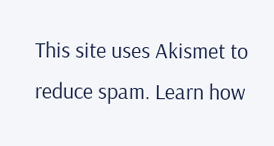This site uses Akismet to reduce spam. Learn how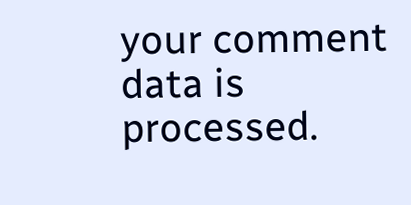your comment data is processed.